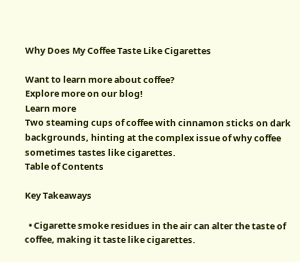Why Does My Coffee Taste Like Cigarettes

Want to learn more about coffee?
Explore more on our blog!
Learn more
Two steaming cups of coffee with cinnamon sticks on dark backgrounds, hinting at the complex issue of why coffee sometimes tastes like cigarettes.
Table of Contents

Key Takeaways

  • Cigarette smoke residues in the air can alter the taste of coffee, making it taste like cigarettes.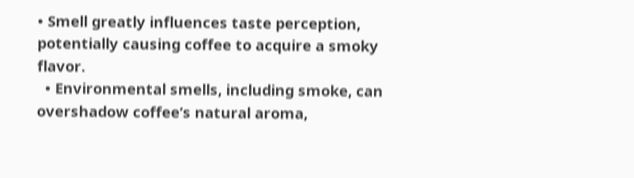• Smell greatly influences taste perception, potentially causing coffee to acquire a smoky flavor.
  • Environmental smells, including smoke, can overshadow coffee’s natural aroma,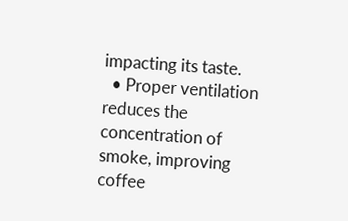impacting its taste.
  • Proper ventilation reduces the concentration of smoke, improving coffee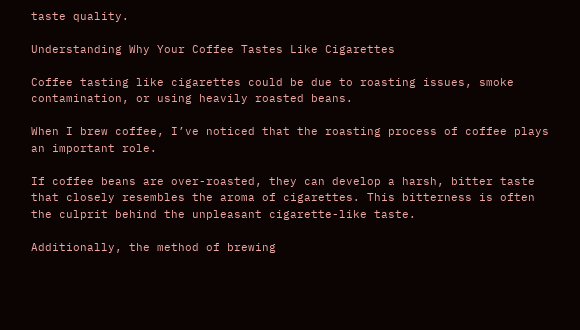taste quality.

Understanding Why Your Coffee Tastes Like Cigarettes

Coffee tasting like cigarettes could be due to roasting issues, smoke contamination, or using heavily roasted beans.

When I brew coffee, I’ve noticed that the roasting process of coffee plays an important role.

If coffee beans are over-roasted, they can develop a harsh, bitter taste that closely resembles the aroma of cigarettes. This bitterness is often the culprit behind the unpleasant cigarette-like taste.

Additionally, the method of brewing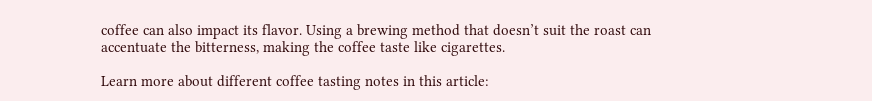coffee can also impact its flavor. Using a brewing method that doesn’t suit the roast can accentuate the bitterness, making the coffee taste like cigarettes.

Learn more about different coffee tasting notes in this article: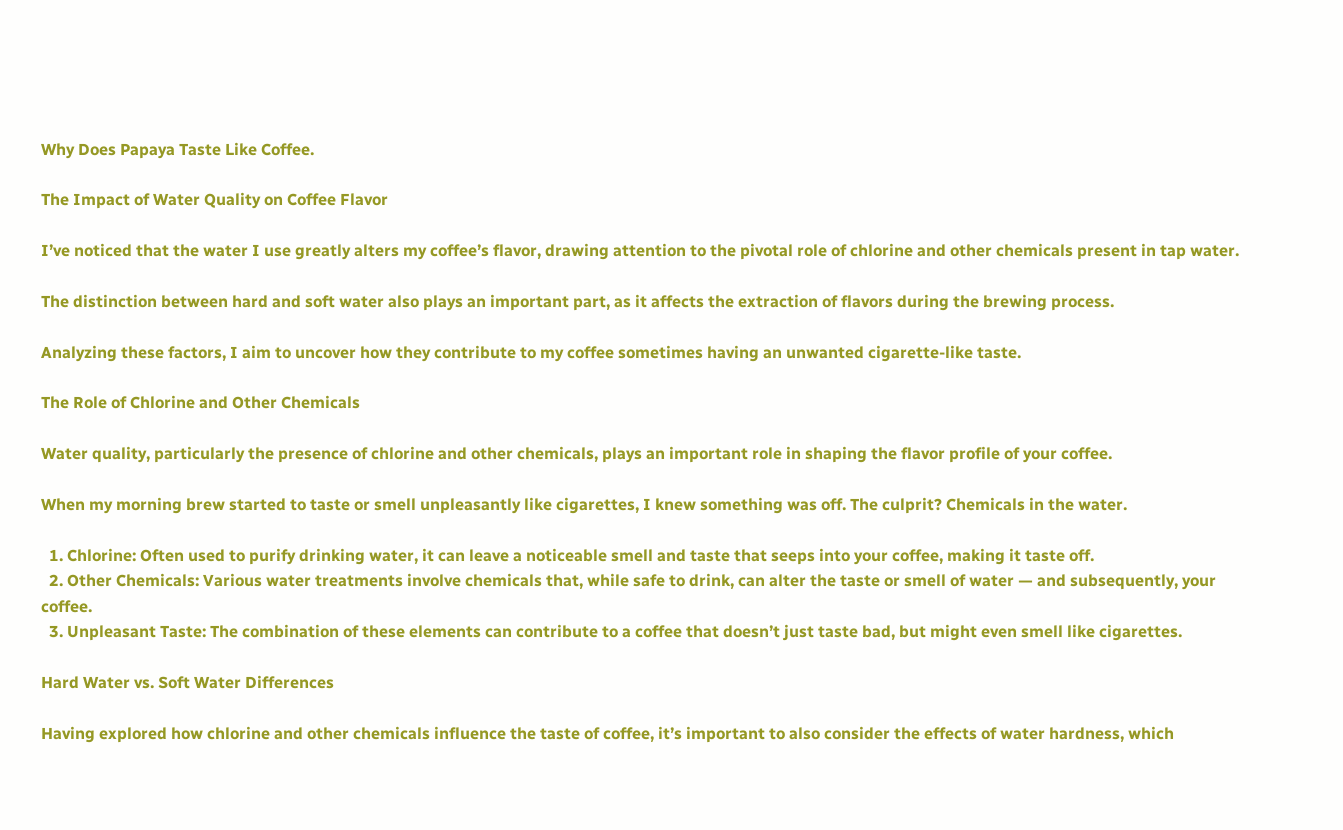Why Does Papaya Taste Like Coffee.

The Impact of Water Quality on Coffee Flavor

I’ve noticed that the water I use greatly alters my coffee’s flavor, drawing attention to the pivotal role of chlorine and other chemicals present in tap water.

The distinction between hard and soft water also plays an important part, as it affects the extraction of flavors during the brewing process.

Analyzing these factors, I aim to uncover how they contribute to my coffee sometimes having an unwanted cigarette-like taste.

The Role of Chlorine and Other Chemicals

Water quality, particularly the presence of chlorine and other chemicals, plays an important role in shaping the flavor profile of your coffee.

When my morning brew started to taste or smell unpleasantly like cigarettes, I knew something was off. The culprit? Chemicals in the water.

  1. Chlorine: Often used to purify drinking water, it can leave a noticeable smell and taste that seeps into your coffee, making it taste off.
  2. Other Chemicals: Various water treatments involve chemicals that, while safe to drink, can alter the taste or smell of water — and subsequently, your coffee.
  3. Unpleasant Taste: The combination of these elements can contribute to a coffee that doesn’t just taste bad, but might even smell like cigarettes.

Hard Water vs. Soft Water Differences

Having explored how chlorine and other chemicals influence the taste of coffee, it’s important to also consider the effects of water hardness, which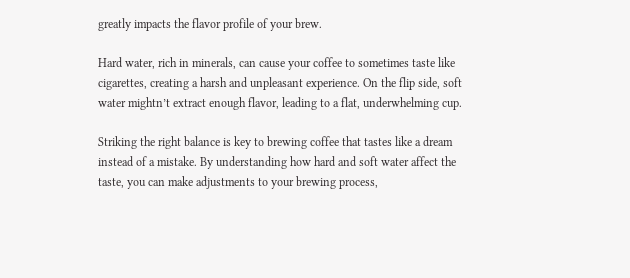greatly impacts the flavor profile of your brew.

Hard water, rich in minerals, can cause your coffee to sometimes taste like cigarettes, creating a harsh and unpleasant experience. On the flip side, soft water mightn’t extract enough flavor, leading to a flat, underwhelming cup.

Striking the right balance is key to brewing coffee that tastes like a dream instead of a mistake. By understanding how hard and soft water affect the taste, you can make adjustments to your brewing process,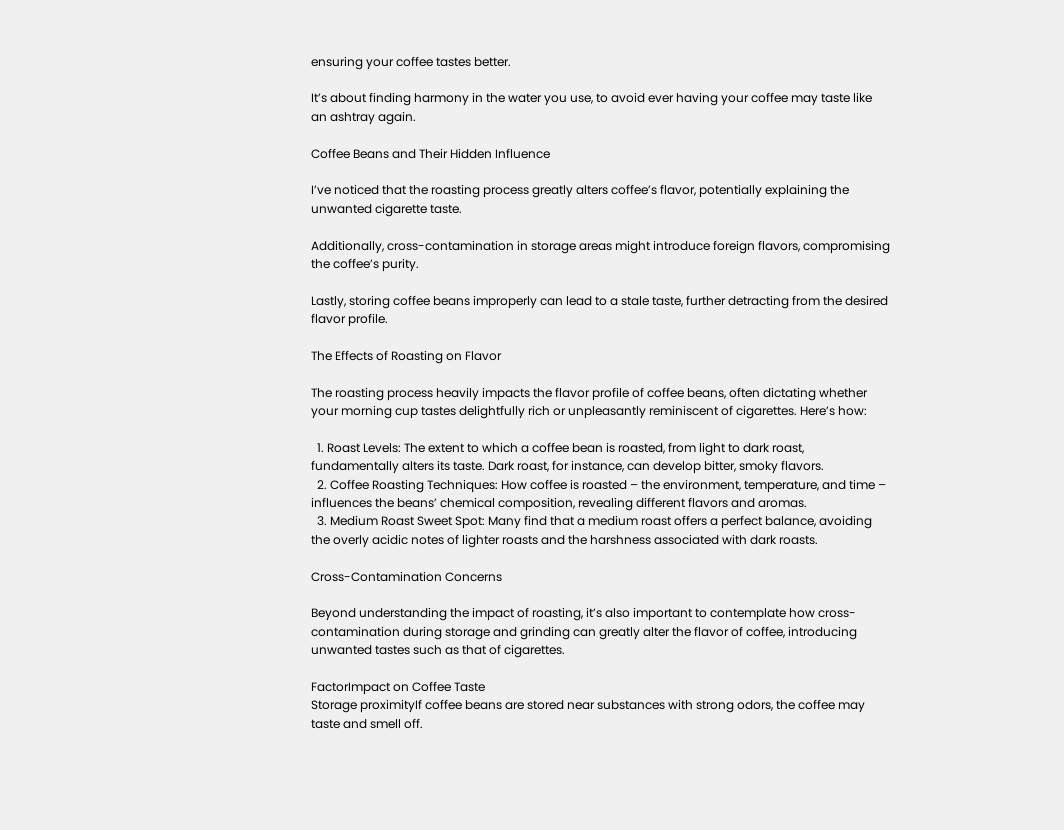ensuring your coffee tastes better.

It’s about finding harmony in the water you use, to avoid ever having your coffee may taste like an ashtray again.

Coffee Beans and Their Hidden Influence

I’ve noticed that the roasting process greatly alters coffee’s flavor, potentially explaining the unwanted cigarette taste.

Additionally, cross-contamination in storage areas might introduce foreign flavors, compromising the coffee’s purity.

Lastly, storing coffee beans improperly can lead to a stale taste, further detracting from the desired flavor profile.

The Effects of Roasting on Flavor

The roasting process heavily impacts the flavor profile of coffee beans, often dictating whether your morning cup tastes delightfully rich or unpleasantly reminiscent of cigarettes. Here’s how:

  1. Roast Levels: The extent to which a coffee bean is roasted, from light to dark roast, fundamentally alters its taste. Dark roast, for instance, can develop bitter, smoky flavors.
  2. Coffee Roasting Techniques: How coffee is roasted – the environment, temperature, and time – influences the beans’ chemical composition, revealing different flavors and aromas.
  3. Medium Roast Sweet Spot: Many find that a medium roast offers a perfect balance, avoiding the overly acidic notes of lighter roasts and the harshness associated with dark roasts.

Cross-Contamination Concerns

Beyond understanding the impact of roasting, it’s also important to contemplate how cross-contamination during storage and grinding can greatly alter the flavor of coffee, introducing unwanted tastes such as that of cigarettes.

FactorImpact on Coffee Taste
Storage proximityIf coffee beans are stored near substances with strong odors, the coffee may taste and smell off.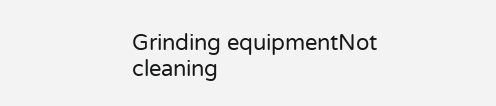Grinding equipmentNot cleaning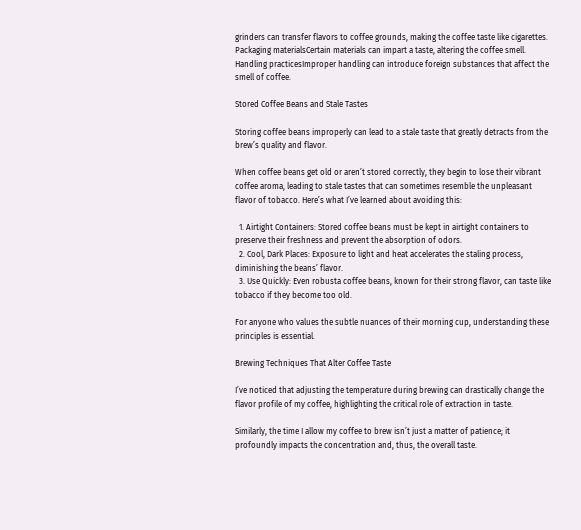grinders can transfer flavors to coffee grounds, making the coffee taste like cigarettes.
Packaging materialsCertain materials can impart a taste, altering the coffee smell.
Handling practicesImproper handling can introduce foreign substances that affect the smell of coffee.

Stored Coffee Beans and Stale Tastes

Storing coffee beans improperly can lead to a stale taste that greatly detracts from the brew’s quality and flavor.

When coffee beans get old or aren’t stored correctly, they begin to lose their vibrant coffee aroma, leading to stale tastes that can sometimes resemble the unpleasant flavor of tobacco. Here’s what I’ve learned about avoiding this:

  1. Airtight Containers: Stored coffee beans must be kept in airtight containers to preserve their freshness and prevent the absorption of odors.
  2. Cool, Dark Places: Exposure to light and heat accelerates the staling process, diminishing the beans’ flavor.
  3. Use Quickly: Even robusta coffee beans, known for their strong flavor, can taste like tobacco if they become too old.

For anyone who values the subtle nuances of their morning cup, understanding these principles is essential.

Brewing Techniques That Alter Coffee Taste

I’ve noticed that adjusting the temperature during brewing can drastically change the flavor profile of my coffee, highlighting the critical role of extraction in taste.

Similarly, the time I allow my coffee to brew isn’t just a matter of patience; it profoundly impacts the concentration and, thus, the overall taste.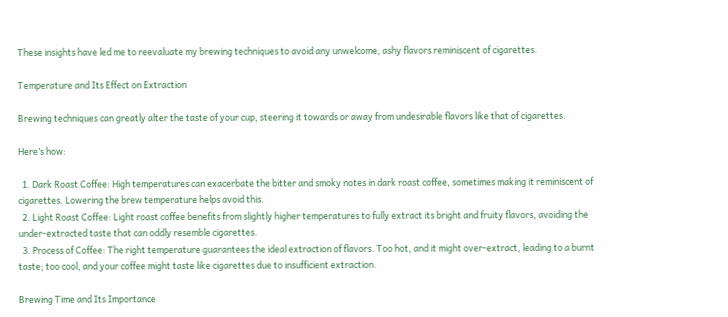These insights have led me to reevaluate my brewing techniques to avoid any unwelcome, ashy flavors reminiscent of cigarettes.

Temperature and Its Effect on Extraction

Brewing techniques can greatly alter the taste of your cup, steering it towards or away from undesirable flavors like that of cigarettes.

Here’s how:

  1. Dark Roast Coffee: High temperatures can exacerbate the bitter and smoky notes in dark roast coffee, sometimes making it reminiscent of cigarettes. Lowering the brew temperature helps avoid this.
  2. Light Roast Coffee: Light roast coffee benefits from slightly higher temperatures to fully extract its bright and fruity flavors, avoiding the under-extracted taste that can oddly resemble cigarettes.
  3. Process of Coffee: The right temperature guarantees the ideal extraction of flavors. Too hot, and it might over-extract, leading to a burnt taste; too cool, and your coffee might taste like cigarettes due to insufficient extraction.

Brewing Time and Its Importance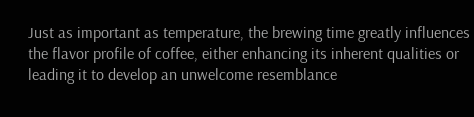Just as important as temperature, the brewing time greatly influences the flavor profile of coffee, either enhancing its inherent qualities or leading it to develop an unwelcome resemblance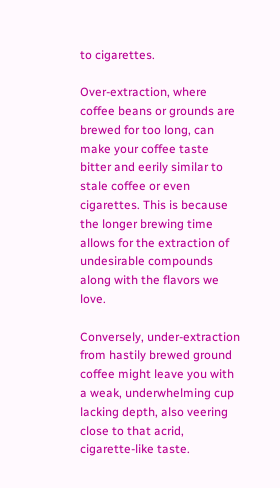to cigarettes.

Over-extraction, where coffee beans or grounds are brewed for too long, can make your coffee taste bitter and eerily similar to stale coffee or even cigarettes. This is because the longer brewing time allows for the extraction of undesirable compounds along with the flavors we love.

Conversely, under-extraction from hastily brewed ground coffee might leave you with a weak, underwhelming cup lacking depth, also veering close to that acrid, cigarette-like taste.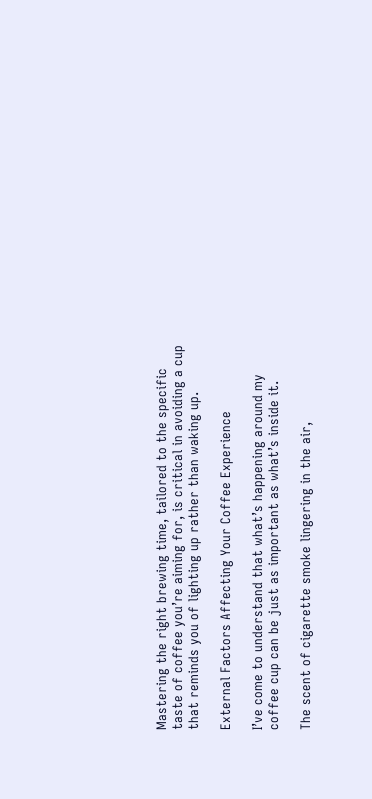Mastering the right brewing time, tailored to the specific taste of coffee you’re aiming for, is critical in avoiding a cup that reminds you of lighting up rather than waking up.

External Factors Affecting Your Coffee Experience

I’ve come to understand that what’s happening around my coffee cup can be just as important as what’s inside it.

The scent of cigarette smoke lingering in the air,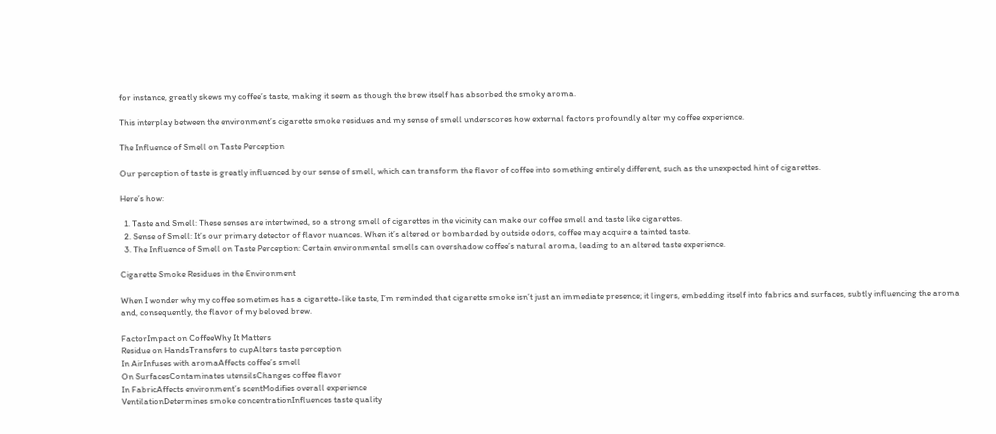for instance, greatly skews my coffee’s taste, making it seem as though the brew itself has absorbed the smoky aroma.

This interplay between the environment’s cigarette smoke residues and my sense of smell underscores how external factors profoundly alter my coffee experience.

The Influence of Smell on Taste Perception

Our perception of taste is greatly influenced by our sense of smell, which can transform the flavor of coffee into something entirely different, such as the unexpected hint of cigarettes.

Here’s how:

  1. Taste and Smell: These senses are intertwined, so a strong smell of cigarettes in the vicinity can make our coffee smell and taste like cigarettes.
  2. Sense of Smell: It’s our primary detector of flavor nuances. When it’s altered or bombarded by outside odors, coffee may acquire a tainted taste.
  3. The Influence of Smell on Taste Perception: Certain environmental smells can overshadow coffee’s natural aroma, leading to an altered taste experience.

Cigarette Smoke Residues in the Environment

When I wonder why my coffee sometimes has a cigarette-like taste, I’m reminded that cigarette smoke isn’t just an immediate presence; it lingers, embedding itself into fabrics and surfaces, subtly influencing the aroma and, consequently, the flavor of my beloved brew.

FactorImpact on CoffeeWhy It Matters
Residue on HandsTransfers to cupAlters taste perception
In AirInfuses with aromaAffects coffee’s smell
On SurfacesContaminates utensilsChanges coffee flavor
In FabricAffects environment’s scentModifies overall experience
VentilationDetermines smoke concentrationInfluences taste quality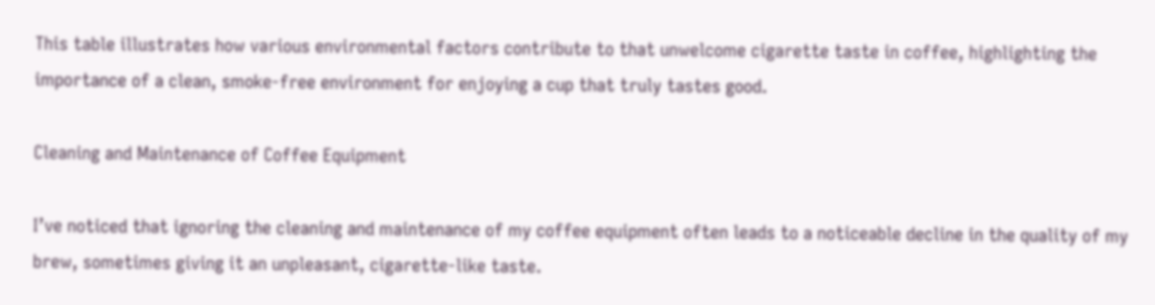This table illustrates how various environmental factors contribute to that unwelcome cigarette taste in coffee, highlighting the importance of a clean, smoke-free environment for enjoying a cup that truly tastes good.

Cleaning and Maintenance of Coffee Equipment

I’ve noticed that ignoring the cleaning and maintenance of my coffee equipment often leads to a noticeable decline in the quality of my brew, sometimes giving it an unpleasant, cigarette-like taste.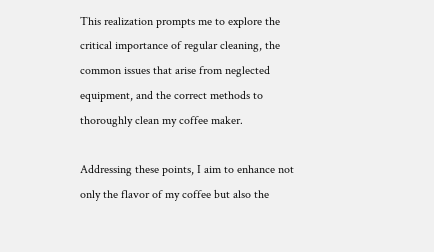This realization prompts me to explore the critical importance of regular cleaning, the common issues that arise from neglected equipment, and the correct methods to thoroughly clean my coffee maker.

Addressing these points, I aim to enhance not only the flavor of my coffee but also the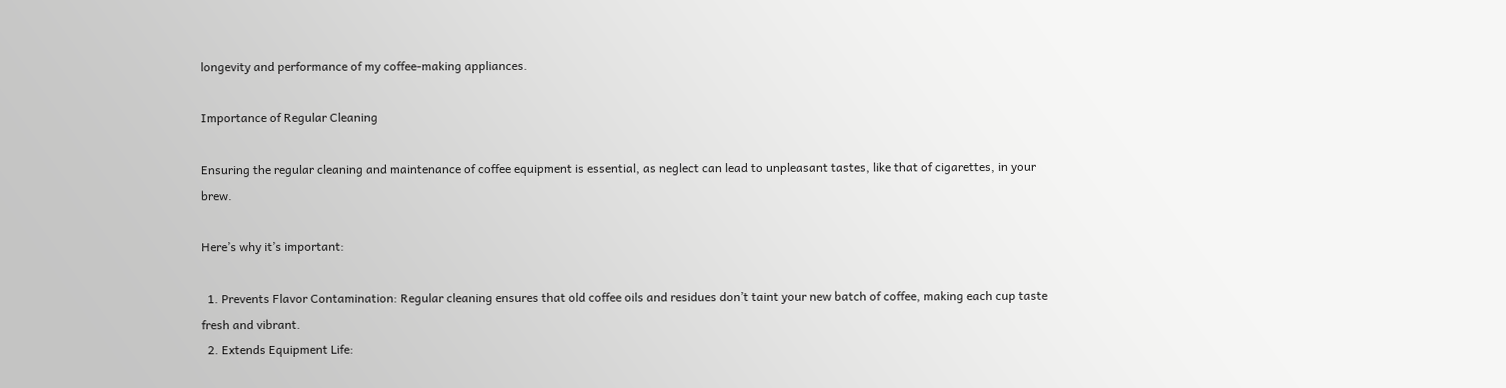longevity and performance of my coffee-making appliances.

Importance of Regular Cleaning

Ensuring the regular cleaning and maintenance of coffee equipment is essential, as neglect can lead to unpleasant tastes, like that of cigarettes, in your brew.

Here’s why it’s important:

  1. Prevents Flavor Contamination: Regular cleaning ensures that old coffee oils and residues don’t taint your new batch of coffee, making each cup taste fresh and vibrant.
  2. Extends Equipment Life: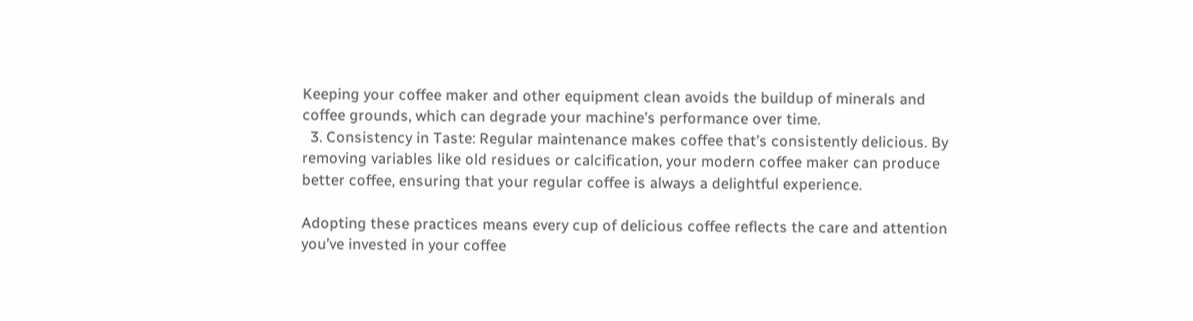Keeping your coffee maker and other equipment clean avoids the buildup of minerals and coffee grounds, which can degrade your machine’s performance over time.
  3. Consistency in Taste: Regular maintenance makes coffee that’s consistently delicious. By removing variables like old residues or calcification, your modern coffee maker can produce better coffee, ensuring that your regular coffee is always a delightful experience.

Adopting these practices means every cup of delicious coffee reflects the care and attention you’ve invested in your coffee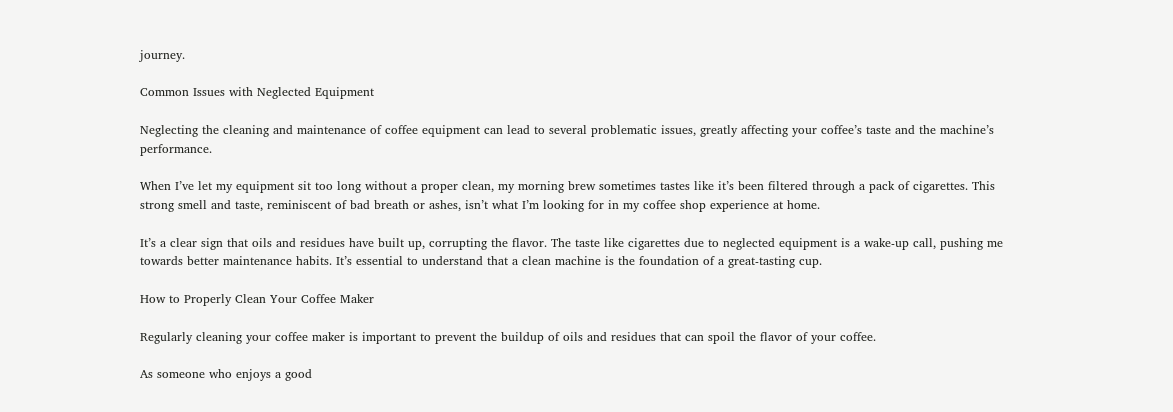journey.

Common Issues with Neglected Equipment

Neglecting the cleaning and maintenance of coffee equipment can lead to several problematic issues, greatly affecting your coffee’s taste and the machine’s performance.

When I’ve let my equipment sit too long without a proper clean, my morning brew sometimes tastes like it’s been filtered through a pack of cigarettes. This strong smell and taste, reminiscent of bad breath or ashes, isn’t what I’m looking for in my coffee shop experience at home.

It’s a clear sign that oils and residues have built up, corrupting the flavor. The taste like cigarettes due to neglected equipment is a wake-up call, pushing me towards better maintenance habits. It’s essential to understand that a clean machine is the foundation of a great-tasting cup.

How to Properly Clean Your Coffee Maker

Regularly cleaning your coffee maker is important to prevent the buildup of oils and residues that can spoil the flavor of your coffee.

As someone who enjoys a good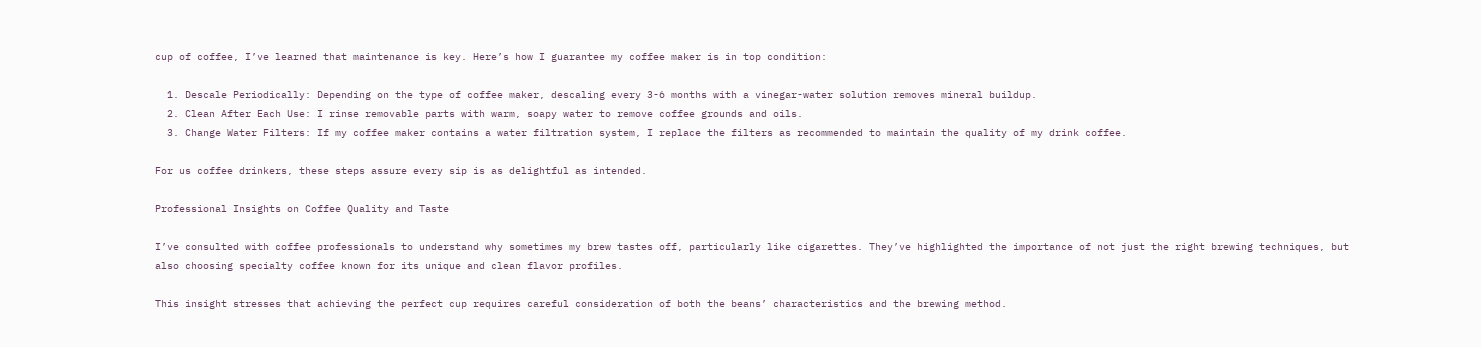cup of coffee, I’ve learned that maintenance is key. Here’s how I guarantee my coffee maker is in top condition:

  1. Descale Periodically: Depending on the type of coffee maker, descaling every 3-6 months with a vinegar-water solution removes mineral buildup.
  2. Clean After Each Use: I rinse removable parts with warm, soapy water to remove coffee grounds and oils.
  3. Change Water Filters: If my coffee maker contains a water filtration system, I replace the filters as recommended to maintain the quality of my drink coffee.

For us coffee drinkers, these steps assure every sip is as delightful as intended.

Professional Insights on Coffee Quality and Taste

I’ve consulted with coffee professionals to understand why sometimes my brew tastes off, particularly like cigarettes. They’ve highlighted the importance of not just the right brewing techniques, but also choosing specialty coffee known for its unique and clean flavor profiles.

This insight stresses that achieving the perfect cup requires careful consideration of both the beans’ characteristics and the brewing method.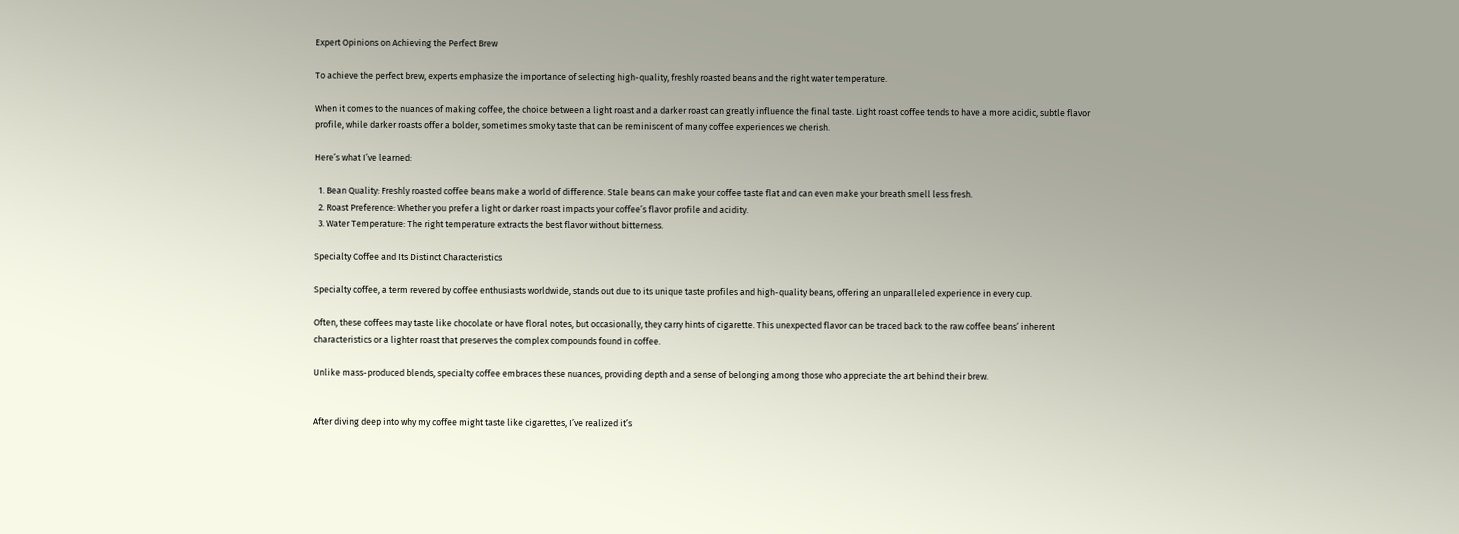Expert Opinions on Achieving the Perfect Brew

To achieve the perfect brew, experts emphasize the importance of selecting high-quality, freshly roasted beans and the right water temperature.

When it comes to the nuances of making coffee, the choice between a light roast and a darker roast can greatly influence the final taste. Light roast coffee tends to have a more acidic, subtle flavor profile, while darker roasts offer a bolder, sometimes smoky taste that can be reminiscent of many coffee experiences we cherish.

Here’s what I’ve learned:

  1. Bean Quality: Freshly roasted coffee beans make a world of difference. Stale beans can make your coffee taste flat and can even make your breath smell less fresh.
  2. Roast Preference: Whether you prefer a light or darker roast impacts your coffee’s flavor profile and acidity.
  3. Water Temperature: The right temperature extracts the best flavor without bitterness.

Specialty Coffee and Its Distinct Characteristics

Specialty coffee, a term revered by coffee enthusiasts worldwide, stands out due to its unique taste profiles and high-quality beans, offering an unparalleled experience in every cup.

Often, these coffees may taste like chocolate or have floral notes, but occasionally, they carry hints of cigarette. This unexpected flavor can be traced back to the raw coffee beans’ inherent characteristics or a lighter roast that preserves the complex compounds found in coffee.

Unlike mass-produced blends, specialty coffee embraces these nuances, providing depth and a sense of belonging among those who appreciate the art behind their brew.


After diving deep into why my coffee might taste like cigarettes, I’ve realized it’s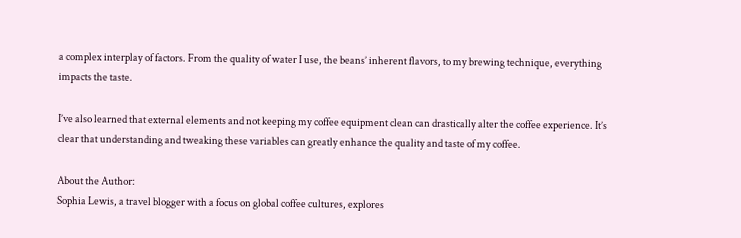a complex interplay of factors. From the quality of water I use, the beans’ inherent flavors, to my brewing technique, everything impacts the taste.

I’ve also learned that external elements and not keeping my coffee equipment clean can drastically alter the coffee experience. It’s clear that understanding and tweaking these variables can greatly enhance the quality and taste of my coffee.

About the Author:
Sophia Lewis, a travel blogger with a focus on global coffee cultures, explores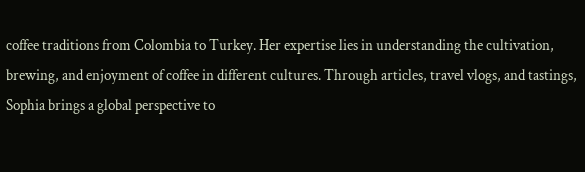coffee traditions from Colombia to Turkey. Her expertise lies in understanding the cultivation, brewing, and enjoyment of coffee in different cultures. Through articles, travel vlogs, and tastings, Sophia brings a global perspective to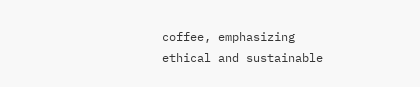coffee, emphasizing ethical and sustainable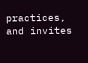practices, and invites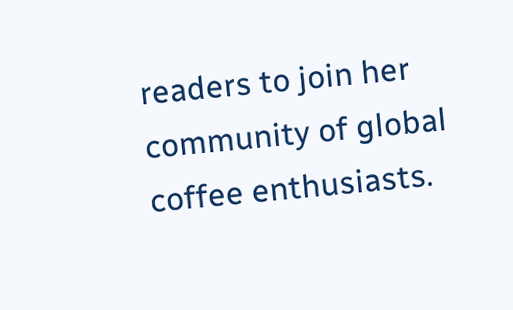readers to join her community of global coffee enthusiasts.